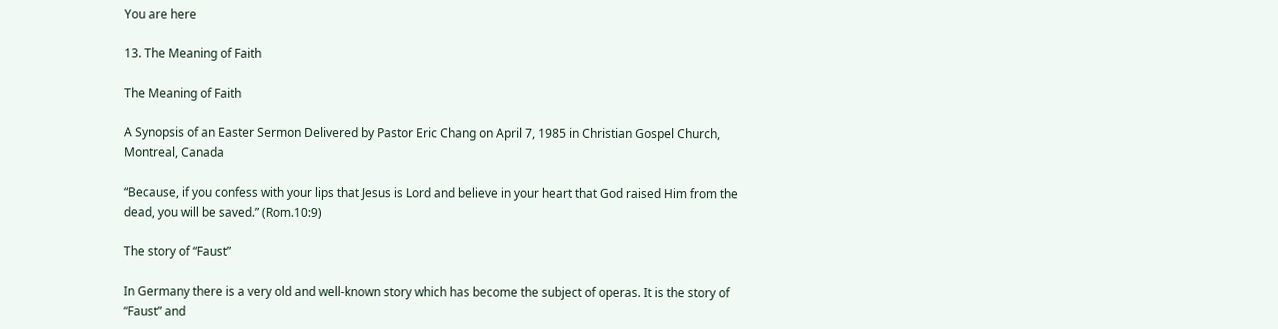You are here

13. The Meaning of Faith

The Meaning of Faith

A Synopsis of an Easter Sermon Delivered by Pastor Eric Chang on April 7, 1985 in Christian Gospel Church, Montreal, Canada

“Because, if you confess with your lips that Jesus is Lord and believe in your heart that God raised Him from the dead, you will be saved.” (Rom.10:9)

The story of “Faust”

In Germany there is a very old and well-known story which has become the subject of operas. It is the story of “Faust” and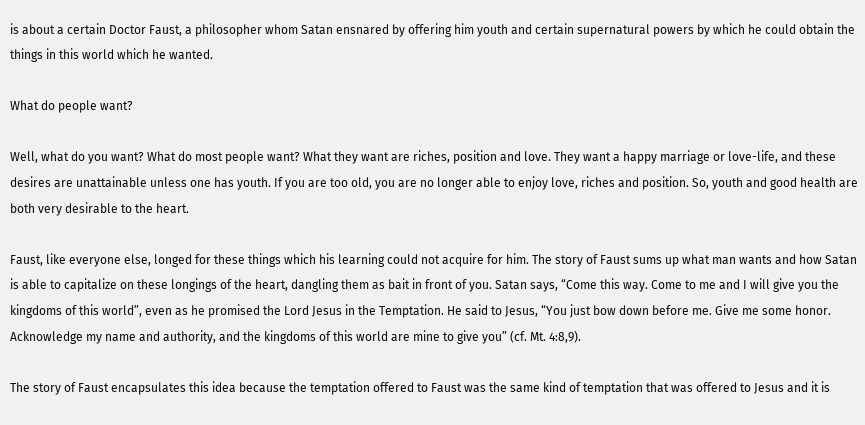is about a certain Doctor Faust, a philosopher whom Satan ensnared by offering him youth and certain supernatural powers by which he could obtain the things in this world which he wanted.

What do people want?

Well, what do you want? What do most people want? What they want are riches, position and love. They want a happy marriage or love-life, and these desires are unattainable unless one has youth. If you are too old, you are no longer able to enjoy love, riches and position. So, youth and good health are both very desirable to the heart.

Faust, like everyone else, longed for these things which his learning could not acquire for him. The story of Faust sums up what man wants and how Satan is able to capitalize on these longings of the heart, dangling them as bait in front of you. Satan says, “Come this way. Come to me and I will give you the kingdoms of this world”, even as he promised the Lord Jesus in the Temptation. He said to Jesus, “You just bow down before me. Give me some honor. Acknowledge my name and authority, and the kingdoms of this world are mine to give you” (cf. Mt. 4:8,9).

The story of Faust encapsulates this idea because the temptation offered to Faust was the same kind of temptation that was offered to Jesus and it is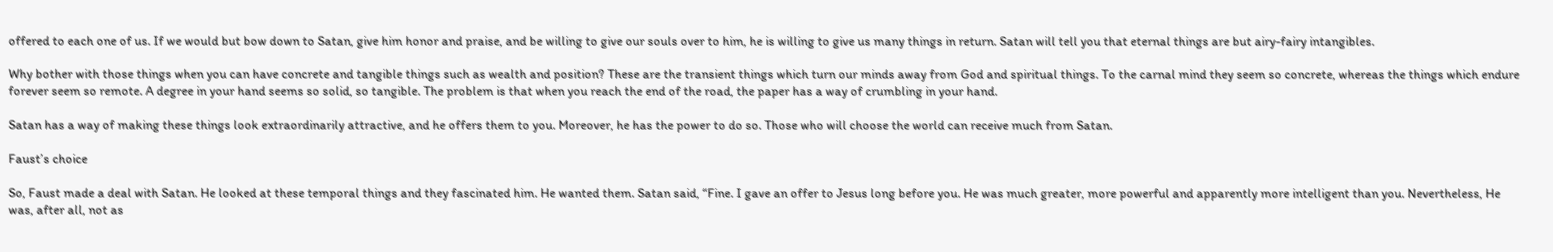offered to each one of us. If we would but bow down to Satan, give him honor and praise, and be willing to give our souls over to him, he is willing to give us many things in return. Satan will tell you that eternal things are but airy-fairy intangibles.

Why bother with those things when you can have concrete and tangible things such as wealth and position? These are the transient things which turn our minds away from God and spiritual things. To the carnal mind they seem so concrete, whereas the things which endure forever seem so remote. A degree in your hand seems so solid, so tangible. The problem is that when you reach the end of the road, the paper has a way of crumbling in your hand.

Satan has a way of making these things look extraordinarily attractive, and he offers them to you. Moreover, he has the power to do so. Those who will choose the world can receive much from Satan.

Faust’s choice

So, Faust made a deal with Satan. He looked at these temporal things and they fascinated him. He wanted them. Satan said, “Fine. I gave an offer to Jesus long before you. He was much greater, more powerful and apparently more intelligent than you. Nevertheless, He was, after all, not as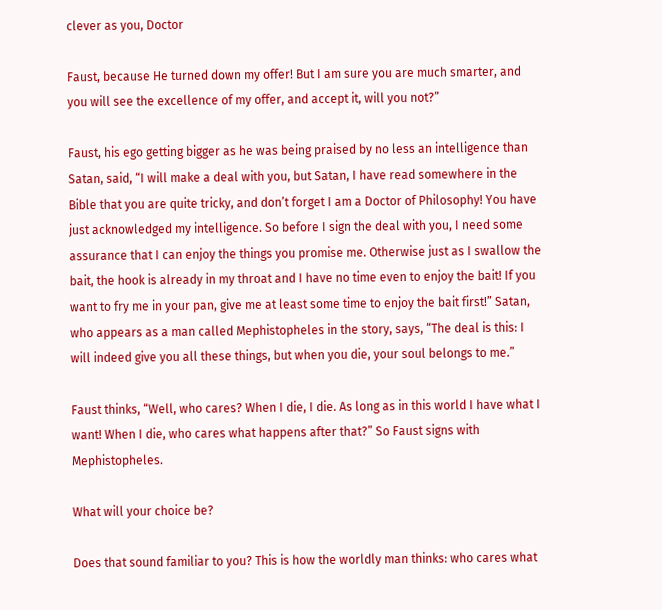clever as you, Doctor

Faust, because He turned down my offer! But I am sure you are much smarter, and you will see the excellence of my offer, and accept it, will you not?”

Faust, his ego getting bigger as he was being praised by no less an intelligence than Satan, said, “I will make a deal with you, but Satan, I have read somewhere in the Bible that you are quite tricky, and don’t forget I am a Doctor of Philosophy! You have just acknowledged my intelligence. So before I sign the deal with you, I need some assurance that I can enjoy the things you promise me. Otherwise just as I swallow the bait, the hook is already in my throat and I have no time even to enjoy the bait! If you want to fry me in your pan, give me at least some time to enjoy the bait first!” Satan, who appears as a man called Mephistopheles in the story, says, “The deal is this: I will indeed give you all these things, but when you die, your soul belongs to me.”

Faust thinks, “Well, who cares? When I die, I die. As long as in this world I have what I want! When I die, who cares what happens after that?” So Faust signs with Mephistopheles.

What will your choice be?

Does that sound familiar to you? This is how the worldly man thinks: who cares what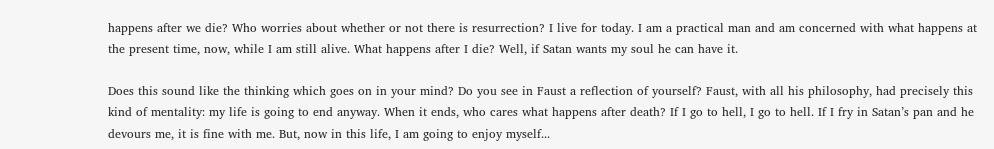happens after we die? Who worries about whether or not there is resurrection? I live for today. I am a practical man and am concerned with what happens at the present time, now, while I am still alive. What happens after I die? Well, if Satan wants my soul he can have it.

Does this sound like the thinking which goes on in your mind? Do you see in Faust a reflection of yourself? Faust, with all his philosophy, had precisely this kind of mentality: my life is going to end anyway. When it ends, who cares what happens after death? If I go to hell, I go to hell. If I fry in Satan’s pan and he devours me, it is fine with me. But, now in this life, I am going to enjoy myself...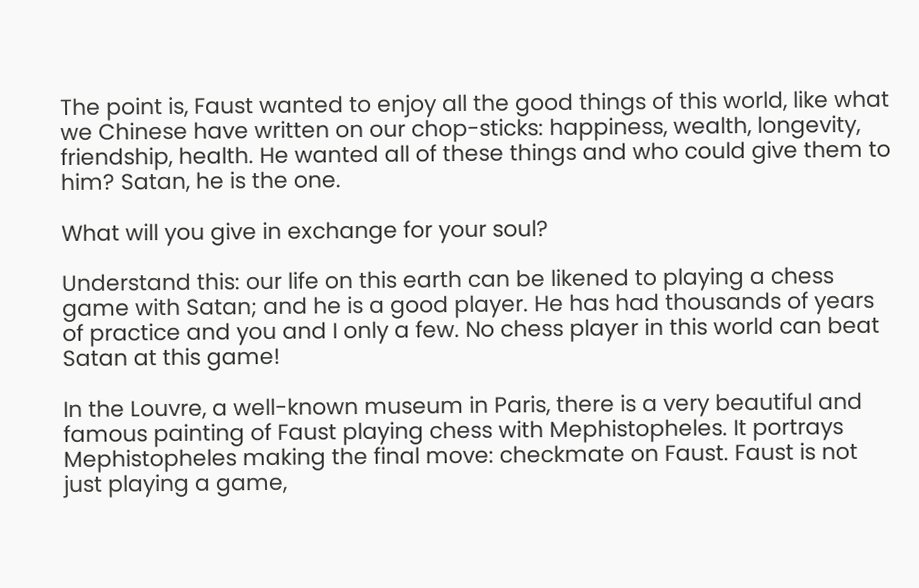The point is, Faust wanted to enjoy all the good things of this world, like what we Chinese have written on our chop-sticks: happiness, wealth, longevity, friendship, health. He wanted all of these things and who could give them to him? Satan, he is the one.

What will you give in exchange for your soul?

Understand this: our life on this earth can be likened to playing a chess game with Satan; and he is a good player. He has had thousands of years of practice and you and I only a few. No chess player in this world can beat Satan at this game!

In the Louvre, a well-known museum in Paris, there is a very beautiful and famous painting of Faust playing chess with Mephistopheles. It portrays Mephistopheles making the final move: checkmate on Faust. Faust is not just playing a game,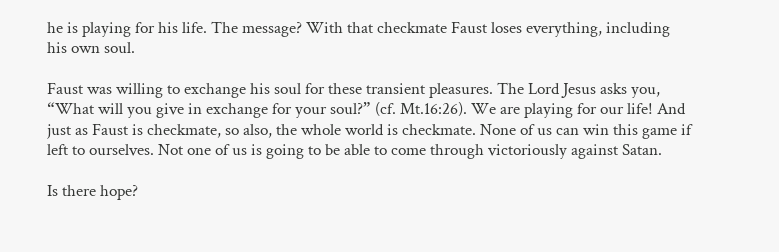he is playing for his life. The message? With that checkmate Faust loses everything, including his own soul.

Faust was willing to exchange his soul for these transient pleasures. The Lord Jesus asks you, “What will you give in exchange for your soul?” (cf. Mt.16:26). We are playing for our life! And just as Faust is checkmate, so also, the whole world is checkmate. None of us can win this game if left to ourselves. Not one of us is going to be able to come through victoriously against Satan.

Is there hope?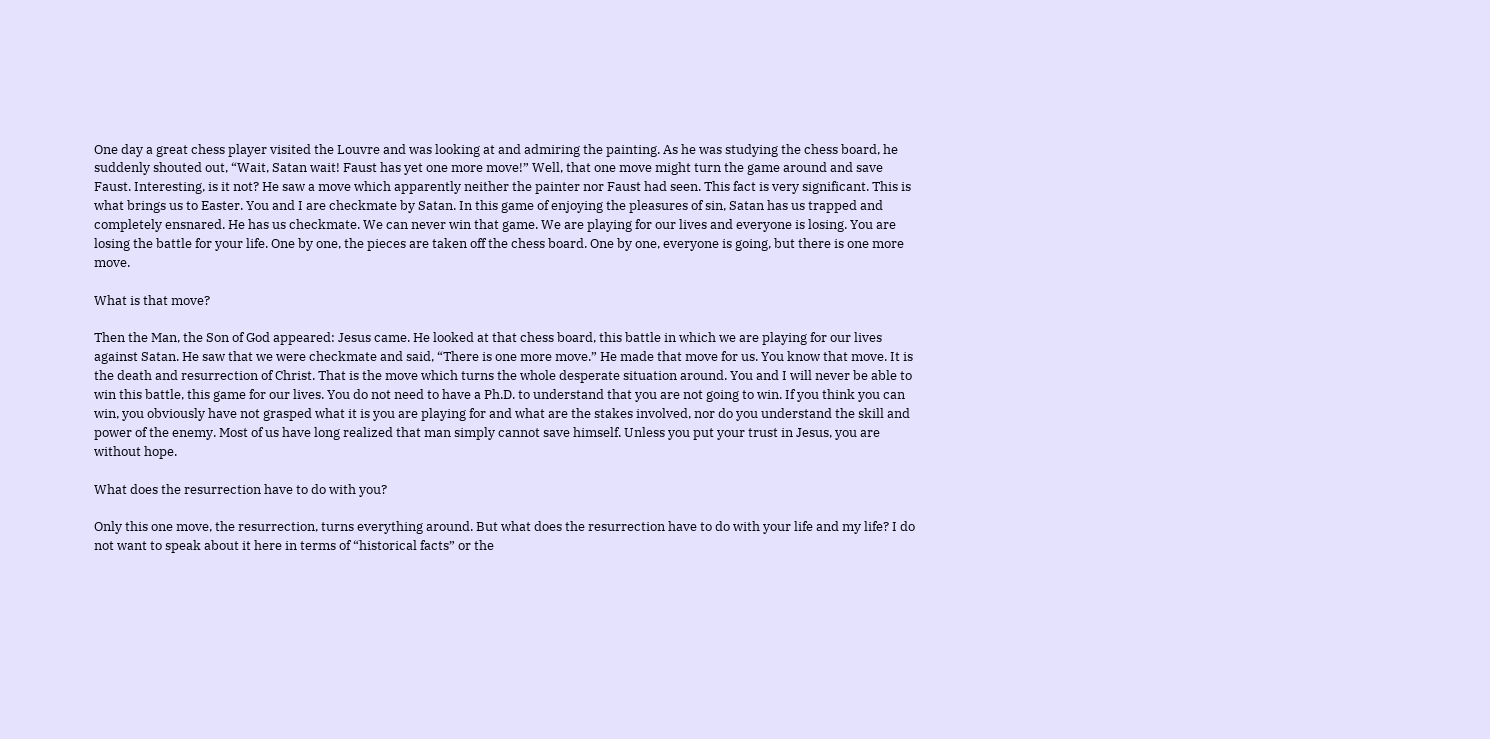One day a great chess player visited the Louvre and was looking at and admiring the painting. As he was studying the chess board, he suddenly shouted out, “Wait, Satan wait! Faust has yet one more move!” Well, that one move might turn the game around and save Faust. Interesting, is it not? He saw a move which apparently neither the painter nor Faust had seen. This fact is very significant. This is what brings us to Easter. You and I are checkmate by Satan. In this game of enjoying the pleasures of sin, Satan has us trapped and completely ensnared. He has us checkmate. We can never win that game. We are playing for our lives and everyone is losing. You are losing the battle for your life. One by one, the pieces are taken off the chess board. One by one, everyone is going, but there is one more move.

What is that move?

Then the Man, the Son of God appeared: Jesus came. He looked at that chess board, this battle in which we are playing for our lives against Satan. He saw that we were checkmate and said, “There is one more move.” He made that move for us. You know that move. It is the death and resurrection of Christ. That is the move which turns the whole desperate situation around. You and I will never be able to win this battle, this game for our lives. You do not need to have a Ph.D. to understand that you are not going to win. If you think you can win, you obviously have not grasped what it is you are playing for and what are the stakes involved, nor do you understand the skill and power of the enemy. Most of us have long realized that man simply cannot save himself. Unless you put your trust in Jesus, you are without hope.

What does the resurrection have to do with you?

Only this one move, the resurrection, turns everything around. But what does the resurrection have to do with your life and my life? I do not want to speak about it here in terms of “historical facts” or the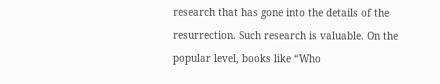research that has gone into the details of the resurrection. Such research is valuable. On the popular level, books like “Who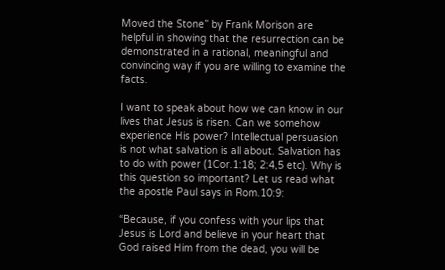Moved the Stone” by Frank Morison are helpful in showing that the resurrection can be demonstrated in a rational, meaningful and convincing way if you are willing to examine the facts.

I want to speak about how we can know in our lives that Jesus is risen. Can we somehow experience His power? Intellectual persuasion is not what salvation is all about. Salvation has to do with power (1Cor.1:18; 2:4,5 etc). Why is this question so important? Let us read what the apostle Paul says in Rom.10:9:

“Because, if you confess with your lips that Jesus is Lord and believe in your heart that God raised Him from the dead, you will be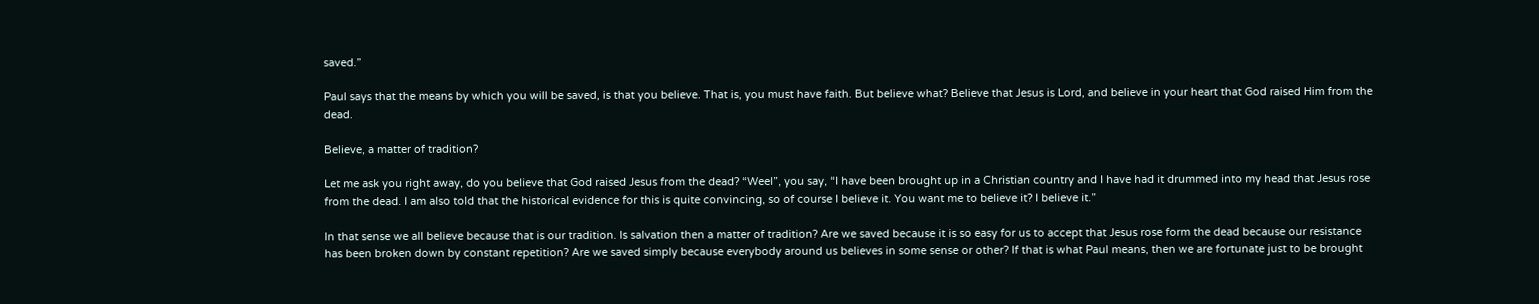saved.”

Paul says that the means by which you will be saved, is that you believe. That is, you must have faith. But believe what? Believe that Jesus is Lord, and believe in your heart that God raised Him from the dead.

Believe, a matter of tradition?

Let me ask you right away, do you believe that God raised Jesus from the dead? “Weel”, you say, “I have been brought up in a Christian country and I have had it drummed into my head that Jesus rose from the dead. I am also told that the historical evidence for this is quite convincing, so of course I believe it. You want me to believe it? I believe it.”

In that sense we all believe because that is our tradition. Is salvation then a matter of tradition? Are we saved because it is so easy for us to accept that Jesus rose form the dead because our resistance has been broken down by constant repetition? Are we saved simply because everybody around us believes in some sense or other? If that is what Paul means, then we are fortunate just to be brought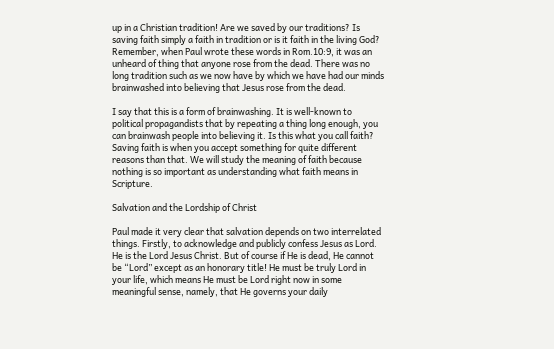up in a Christian tradition! Are we saved by our traditions? Is saving faith simply a faith in tradition or is it faith in the living God? Remember, when Paul wrote these words in Rom.10:9, it was an unheard of thing that anyone rose from the dead. There was no long tradition such as we now have by which we have had our minds brainwashed into believing that Jesus rose from the dead.

I say that this is a form of brainwashing. It is well-known to political propagandists that by repeating a thing long enough, you can brainwash people into believing it. Is this what you call faith? Saving faith is when you accept something for quite different reasons than that. We will study the meaning of faith because nothing is so important as understanding what faith means in Scripture.

Salvation and the Lordship of Christ

Paul made it very clear that salvation depends on two interrelated things. Firstly, to acknowledge and publicly confess Jesus as Lord. He is the Lord Jesus Christ. But of course if He is dead, He cannot be “Lord” except as an honorary title! He must be truly Lord in your life, which means He must be Lord right now in some meaningful sense, namely, that He governs your daily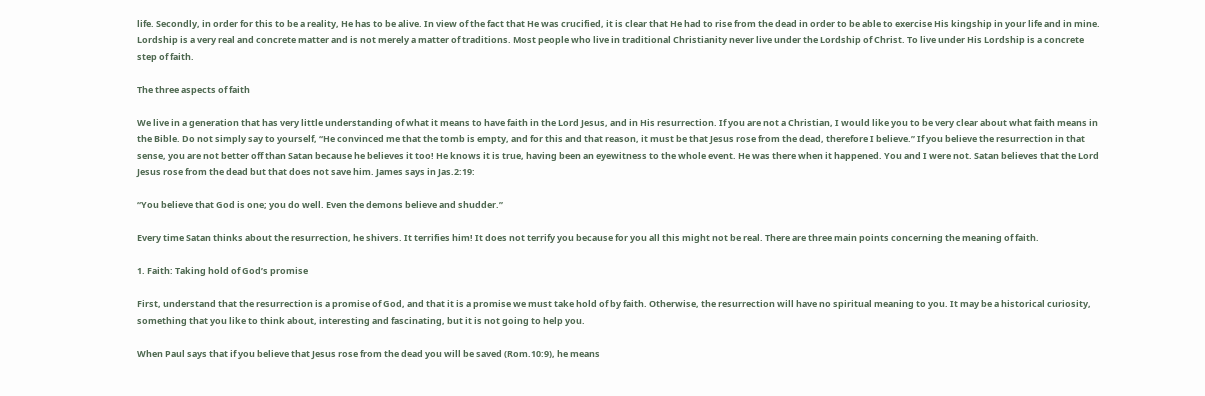life. Secondly, in order for this to be a reality, He has to be alive. In view of the fact that He was crucified, it is clear that He had to rise from the dead in order to be able to exercise His kingship in your life and in mine. Lordship is a very real and concrete matter and is not merely a matter of traditions. Most people who live in traditional Christianity never live under the Lordship of Christ. To live under His Lordship is a concrete step of faith.

The three aspects of faith

We live in a generation that has very little understanding of what it means to have faith in the Lord Jesus, and in His resurrection. If you are not a Christian, I would like you to be very clear about what faith means in the Bible. Do not simply say to yourself, “He convinced me that the tomb is empty, and for this and that reason, it must be that Jesus rose from the dead, therefore I believe.” If you believe the resurrection in that sense, you are not better off than Satan because he believes it too! He knows it is true, having been an eyewitness to the whole event. He was there when it happened. You and I were not. Satan believes that the Lord Jesus rose from the dead but that does not save him. James says in Jas.2:19:

“You believe that God is one; you do well. Even the demons believe and shudder.”

Every time Satan thinks about the resurrection, he shivers. It terrifies him! It does not terrify you because for you all this might not be real. There are three main points concerning the meaning of faith.

1. Faith: Taking hold of God’s promise

First, understand that the resurrection is a promise of God, and that it is a promise we must take hold of by faith. Otherwise, the resurrection will have no spiritual meaning to you. It may be a historical curiosity, something that you like to think about, interesting and fascinating, but it is not going to help you.

When Paul says that if you believe that Jesus rose from the dead you will be saved (Rom.10:9), he means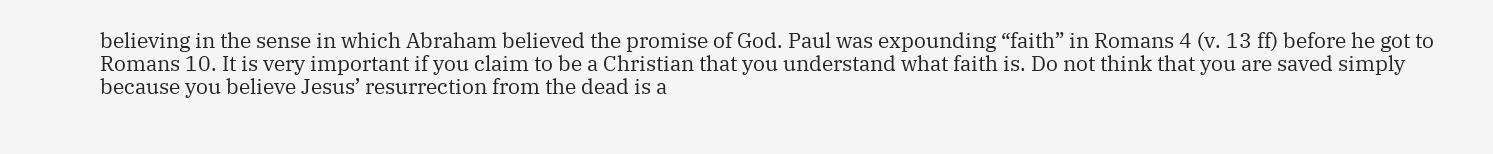believing in the sense in which Abraham believed the promise of God. Paul was expounding “faith” in Romans 4 (v. 13 ff) before he got to Romans 10. It is very important if you claim to be a Christian that you understand what faith is. Do not think that you are saved simply because you believe Jesus’ resurrection from the dead is a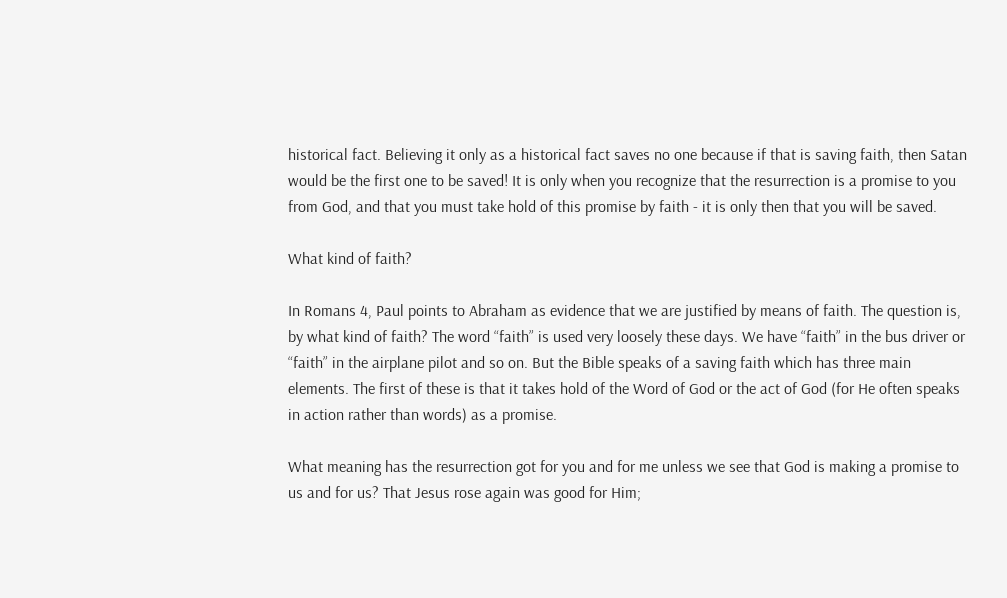historical fact. Believing it only as a historical fact saves no one because if that is saving faith, then Satan would be the first one to be saved! It is only when you recognize that the resurrection is a promise to you from God, and that you must take hold of this promise by faith - it is only then that you will be saved.

What kind of faith?

In Romans 4, Paul points to Abraham as evidence that we are justified by means of faith. The question is, by what kind of faith? The word “faith” is used very loosely these days. We have “faith” in the bus driver or “faith” in the airplane pilot and so on. But the Bible speaks of a saving faith which has three main elements. The first of these is that it takes hold of the Word of God or the act of God (for He often speaks in action rather than words) as a promise.

What meaning has the resurrection got for you and for me unless we see that God is making a promise to us and for us? That Jesus rose again was good for Him;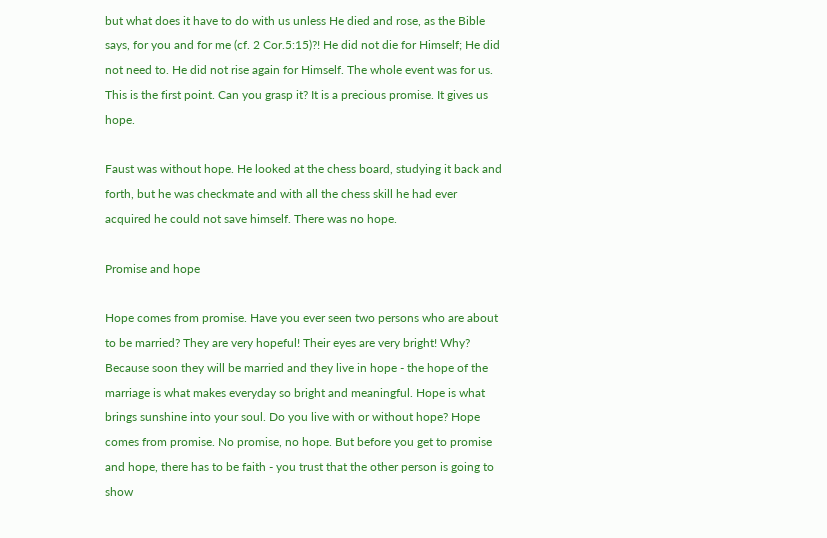but what does it have to do with us unless He died and rose, as the Bible says, for you and for me (cf. 2 Cor.5:15)?! He did not die for Himself; He did not need to. He did not rise again for Himself. The whole event was for us. This is the first point. Can you grasp it? It is a precious promise. It gives us hope.

Faust was without hope. He looked at the chess board, studying it back and forth, but he was checkmate and with all the chess skill he had ever acquired he could not save himself. There was no hope.

Promise and hope

Hope comes from promise. Have you ever seen two persons who are about to be married? They are very hopeful! Their eyes are very bright! Why? Because soon they will be married and they live in hope - the hope of the marriage is what makes everyday so bright and meaningful. Hope is what brings sunshine into your soul. Do you live with or without hope? Hope comes from promise. No promise, no hope. But before you get to promise and hope, there has to be faith - you trust that the other person is going to show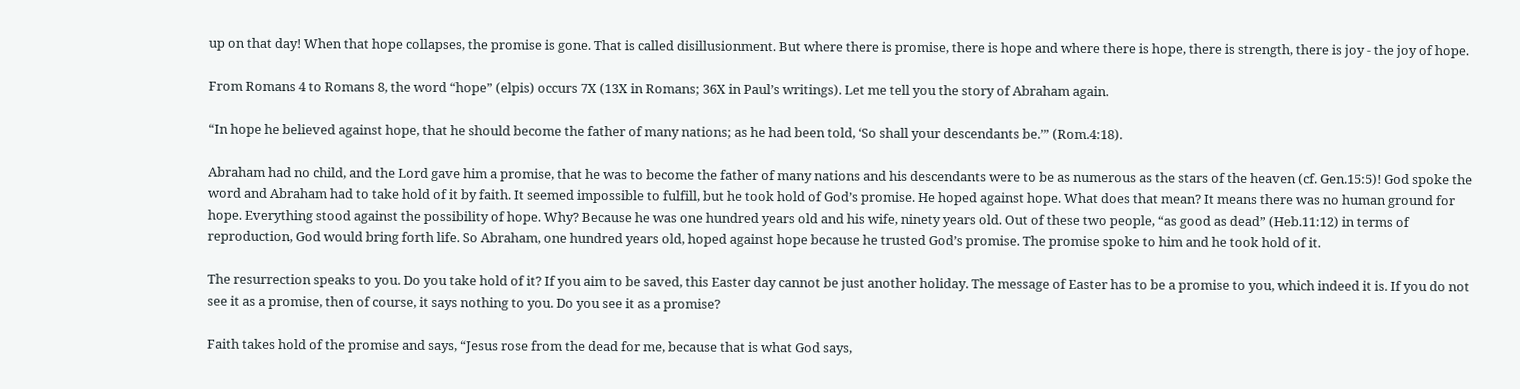up on that day! When that hope collapses, the promise is gone. That is called disillusionment. But where there is promise, there is hope and where there is hope, there is strength, there is joy - the joy of hope.

From Romans 4 to Romans 8, the word “hope” (elpis) occurs 7X (13X in Romans; 36X in Paul’s writings). Let me tell you the story of Abraham again.

“In hope he believed against hope, that he should become the father of many nations; as he had been told, ‘So shall your descendants be.’” (Rom.4:18).

Abraham had no child, and the Lord gave him a promise, that he was to become the father of many nations and his descendants were to be as numerous as the stars of the heaven (cf. Gen.15:5)! God spoke the word and Abraham had to take hold of it by faith. It seemed impossible to fulfill, but he took hold of God’s promise. He hoped against hope. What does that mean? It means there was no human ground for hope. Everything stood against the possibility of hope. Why? Because he was one hundred years old and his wife, ninety years old. Out of these two people, “as good as dead” (Heb.11:12) in terms of reproduction, God would bring forth life. So Abraham, one hundred years old, hoped against hope because he trusted God’s promise. The promise spoke to him and he took hold of it.

The resurrection speaks to you. Do you take hold of it? If you aim to be saved, this Easter day cannot be just another holiday. The message of Easter has to be a promise to you, which indeed it is. If you do not see it as a promise, then of course, it says nothing to you. Do you see it as a promise?

Faith takes hold of the promise and says, “Jesus rose from the dead for me, because that is what God says,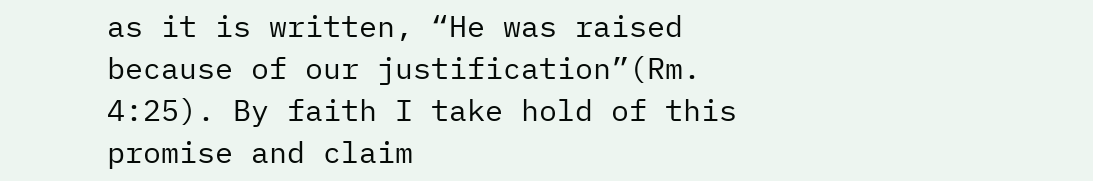as it is written, “He was raised because of our justification”(Rm. 4:25). By faith I take hold of this promise and claim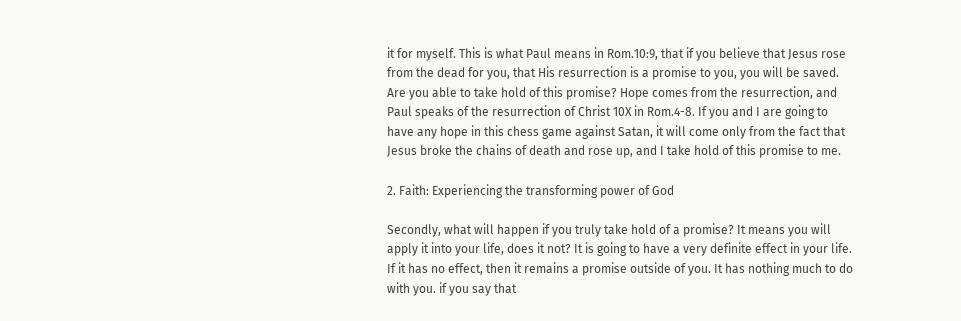it for myself. This is what Paul means in Rom.10:9, that if you believe that Jesus rose from the dead for you, that His resurrection is a promise to you, you will be saved. Are you able to take hold of this promise? Hope comes from the resurrection, and Paul speaks of the resurrection of Christ 10X in Rom.4-8. If you and I are going to have any hope in this chess game against Satan, it will come only from the fact that Jesus broke the chains of death and rose up, and I take hold of this promise to me.

2. Faith: Experiencing the transforming power of God

Secondly, what will happen if you truly take hold of a promise? It means you will apply it into your life, does it not? It is going to have a very definite effect in your life. If it has no effect, then it remains a promise outside of you. It has nothing much to do with you. if you say that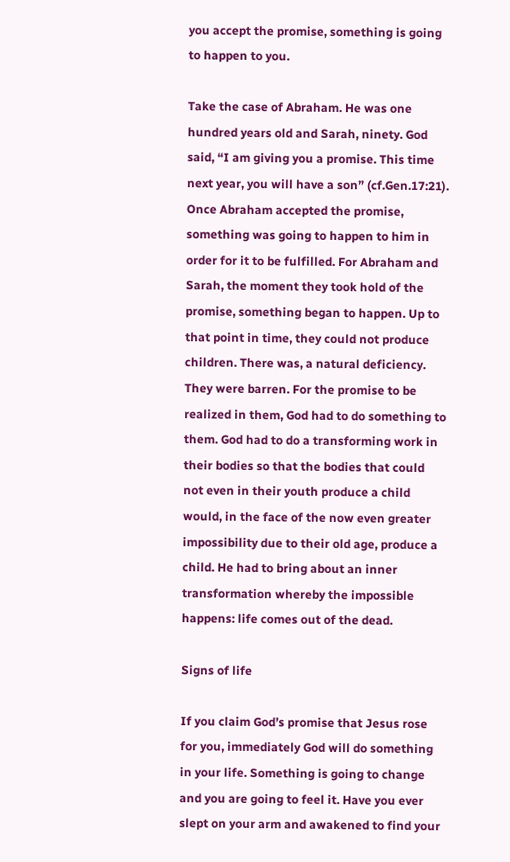you accept the promise, something is going to happen to you.

Take the case of Abraham. He was one hundred years old and Sarah, ninety. God said, “I am giving you a promise. This time next year, you will have a son” (cf.Gen.17:21). Once Abraham accepted the promise, something was going to happen to him in order for it to be fulfilled. For Abraham and Sarah, the moment they took hold of the promise, something began to happen. Up to that point in time, they could not produce children. There was, a natural deficiency. They were barren. For the promise to be realized in them, God had to do something to them. God had to do a transforming work in their bodies so that the bodies that could not even in their youth produce a child would, in the face of the now even greater impossibility due to their old age, produce a child. He had to bring about an inner transformation whereby the impossible happens: life comes out of the dead.

Signs of life

If you claim God’s promise that Jesus rose for you, immediately God will do something in your life. Something is going to change and you are going to feel it. Have you ever slept on your arm and awakened to find your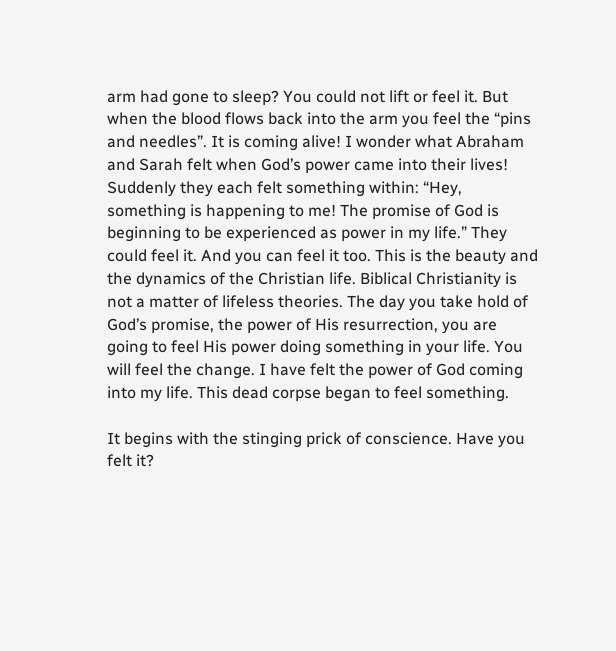arm had gone to sleep? You could not lift or feel it. But when the blood flows back into the arm you feel the “pins and needles”. It is coming alive! I wonder what Abraham and Sarah felt when God’s power came into their lives! Suddenly they each felt something within: “Hey, something is happening to me! The promise of God is beginning to be experienced as power in my life.” They could feel it. And you can feel it too. This is the beauty and the dynamics of the Christian life. Biblical Christianity is not a matter of lifeless theories. The day you take hold of God’s promise, the power of His resurrection, you are going to feel His power doing something in your life. You will feel the change. I have felt the power of God coming into my life. This dead corpse began to feel something.

It begins with the stinging prick of conscience. Have you felt it?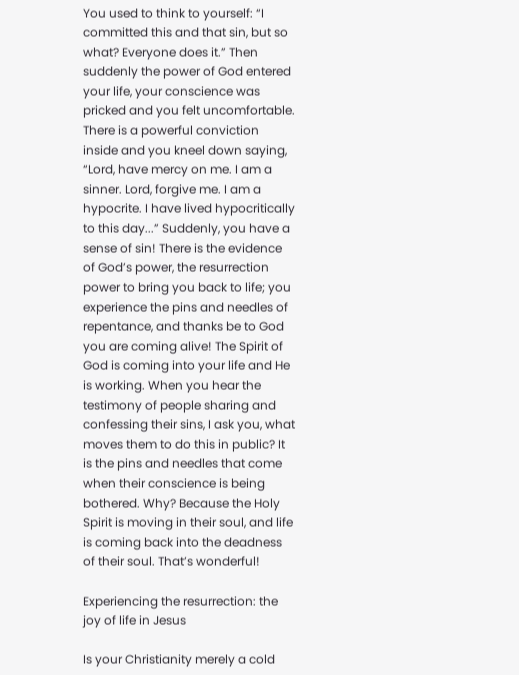You used to think to yourself: “I committed this and that sin, but so what? Everyone does it.” Then suddenly the power of God entered your life, your conscience was pricked and you felt uncomfortable. There is a powerful conviction inside and you kneel down saying, “Lord, have mercy on me. I am a sinner. Lord, forgive me. I am a hypocrite. I have lived hypocritically to this day...” Suddenly, you have a sense of sin! There is the evidence of God’s power, the resurrection power to bring you back to life; you experience the pins and needles of repentance, and thanks be to God you are coming alive! The Spirit of God is coming into your life and He is working. When you hear the testimony of people sharing and confessing their sins, I ask you, what moves them to do this in public? It is the pins and needles that come when their conscience is being bothered. Why? Because the Holy Spirit is moving in their soul, and life is coming back into the deadness of their soul. That’s wonderful!

Experiencing the resurrection: the joy of life in Jesus

Is your Christianity merely a cold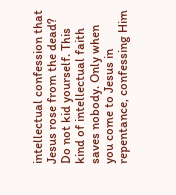intellectual confession that Jesus rose from the dead? Do not kid yourself. This kind of intellectual faith saves nobody. Only when you come to Jesus in repentance, confessing Him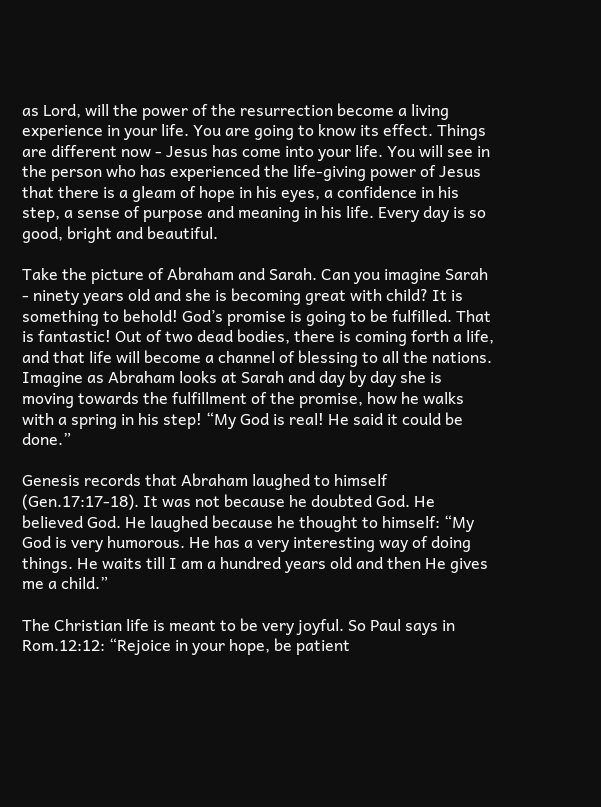as Lord, will the power of the resurrection become a living experience in your life. You are going to know its effect. Things are different now - Jesus has come into your life. You will see in the person who has experienced the life-giving power of Jesus that there is a gleam of hope in his eyes, a confidence in his step, a sense of purpose and meaning in his life. Every day is so good, bright and beautiful.

Take the picture of Abraham and Sarah. Can you imagine Sarah - ninety years old and she is becoming great with child? It is something to behold! God’s promise is going to be fulfilled. That is fantastic! Out of two dead bodies, there is coming forth a life, and that life will become a channel of blessing to all the nations. Imagine as Abraham looks at Sarah and day by day she is moving towards the fulfillment of the promise, how he walks with a spring in his step! “My God is real! He said it could be done.”

Genesis records that Abraham laughed to himself (Gen.17:17-18). It was not because he doubted God. He believed God. He laughed because he thought to himself: “My God is very humorous. He has a very interesting way of doing things. He waits till I am a hundred years old and then He gives me a child.”

The Christian life is meant to be very joyful. So Paul says in Rom.12:12: “Rejoice in your hope, be patient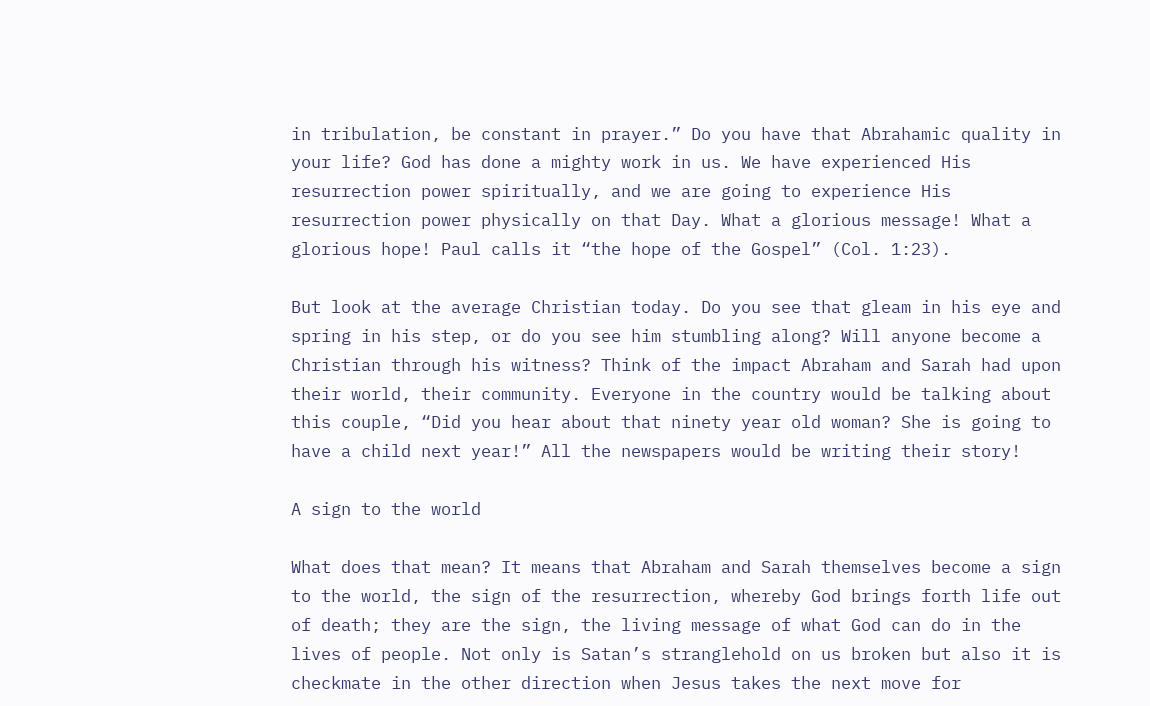in tribulation, be constant in prayer.” Do you have that Abrahamic quality in your life? God has done a mighty work in us. We have experienced His resurrection power spiritually, and we are going to experience His resurrection power physically on that Day. What a glorious message! What a glorious hope! Paul calls it “the hope of the Gospel” (Col. 1:23).

But look at the average Christian today. Do you see that gleam in his eye and spring in his step, or do you see him stumbling along? Will anyone become a Christian through his witness? Think of the impact Abraham and Sarah had upon their world, their community. Everyone in the country would be talking about this couple, “Did you hear about that ninety year old woman? She is going to have a child next year!” All the newspapers would be writing their story!

A sign to the world

What does that mean? It means that Abraham and Sarah themselves become a sign to the world, the sign of the resurrection, whereby God brings forth life out of death; they are the sign, the living message of what God can do in the lives of people. Not only is Satan’s stranglehold on us broken but also it is checkmate in the other direction when Jesus takes the next move for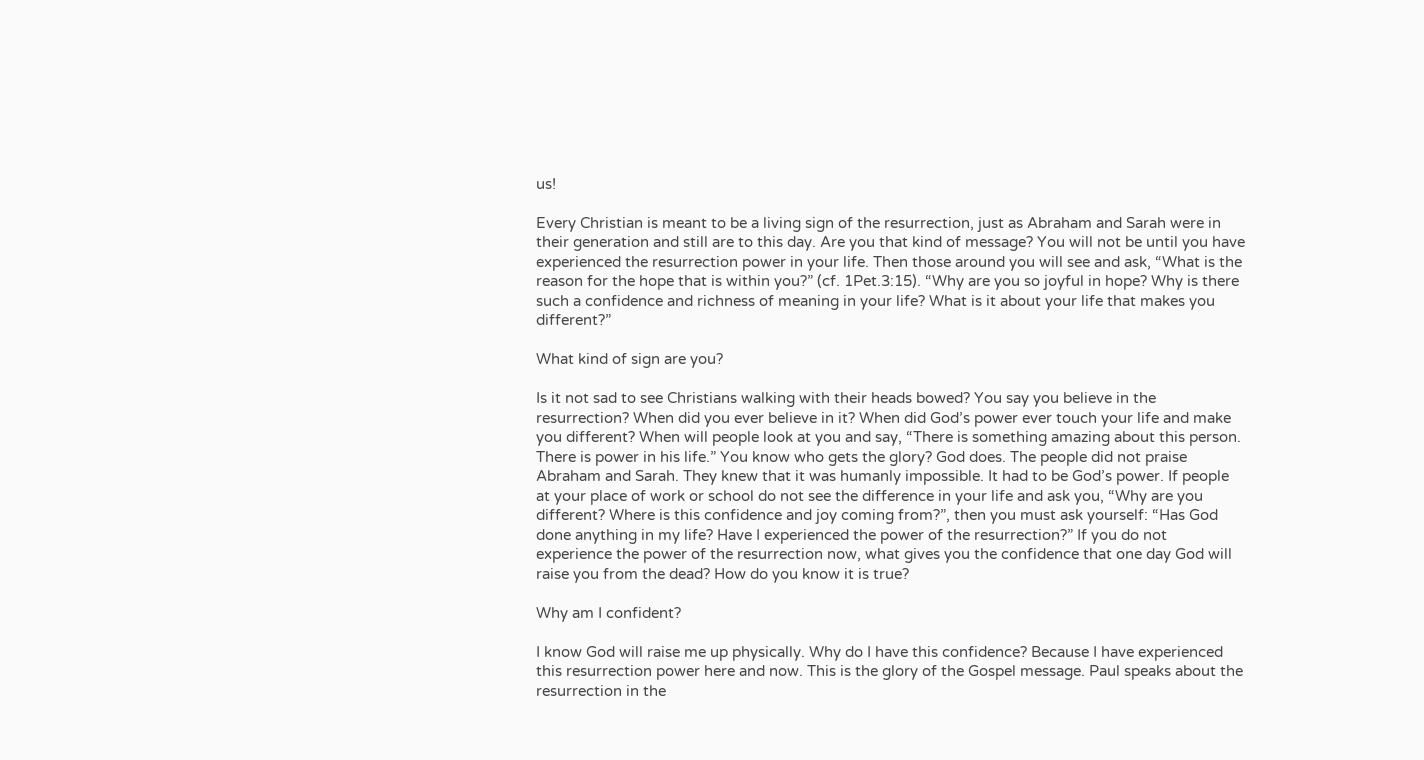us!

Every Christian is meant to be a living sign of the resurrection, just as Abraham and Sarah were in their generation and still are to this day. Are you that kind of message? You will not be until you have experienced the resurrection power in your life. Then those around you will see and ask, “What is the reason for the hope that is within you?” (cf. 1Pet.3:15). “Why are you so joyful in hope? Why is there such a confidence and richness of meaning in your life? What is it about your life that makes you different?”

What kind of sign are you?

Is it not sad to see Christians walking with their heads bowed? You say you believe in the resurrection? When did you ever believe in it? When did God’s power ever touch your life and make you different? When will people look at you and say, “There is something amazing about this person. There is power in his life.” You know who gets the glory? God does. The people did not praise Abraham and Sarah. They knew that it was humanly impossible. It had to be God’s power. If people at your place of work or school do not see the difference in your life and ask you, “Why are you different? Where is this confidence and joy coming from?”, then you must ask yourself: “Has God done anything in my life? Have I experienced the power of the resurrection?” If you do not experience the power of the resurrection now, what gives you the confidence that one day God will raise you from the dead? How do you know it is true?

Why am I confident?

I know God will raise me up physically. Why do I have this confidence? Because I have experienced this resurrection power here and now. This is the glory of the Gospel message. Paul speaks about the resurrection in the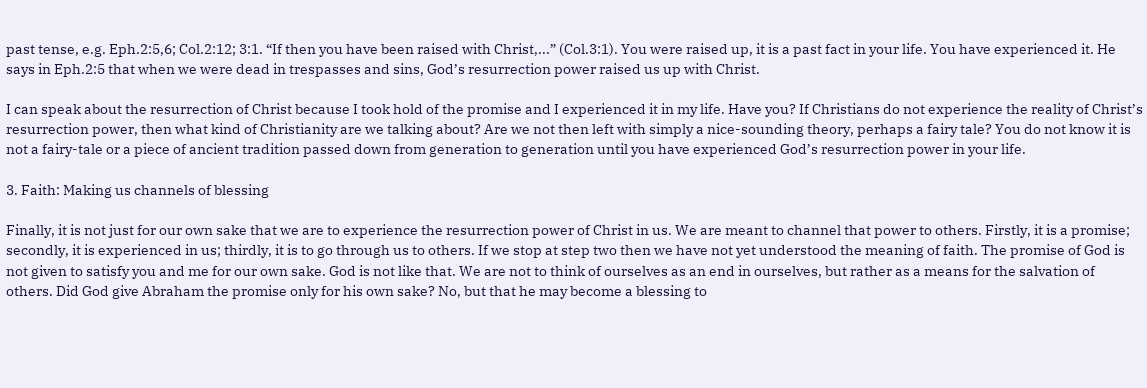past tense, e.g. Eph.2:5,6; Col.2:12; 3:1. “If then you have been raised with Christ,...” (Col.3:1). You were raised up, it is a past fact in your life. You have experienced it. He says in Eph.2:5 that when we were dead in trespasses and sins, God’s resurrection power raised us up with Christ.

I can speak about the resurrection of Christ because I took hold of the promise and I experienced it in my life. Have you? If Christians do not experience the reality of Christ’s resurrection power, then what kind of Christianity are we talking about? Are we not then left with simply a nice-sounding theory, perhaps a fairy tale? You do not know it is not a fairy-tale or a piece of ancient tradition passed down from generation to generation until you have experienced God’s resurrection power in your life.

3. Faith: Making us channels of blessing

Finally, it is not just for our own sake that we are to experience the resurrection power of Christ in us. We are meant to channel that power to others. Firstly, it is a promise; secondly, it is experienced in us; thirdly, it is to go through us to others. If we stop at step two then we have not yet understood the meaning of faith. The promise of God is not given to satisfy you and me for our own sake. God is not like that. We are not to think of ourselves as an end in ourselves, but rather as a means for the salvation of others. Did God give Abraham the promise only for his own sake? No, but that he may become a blessing to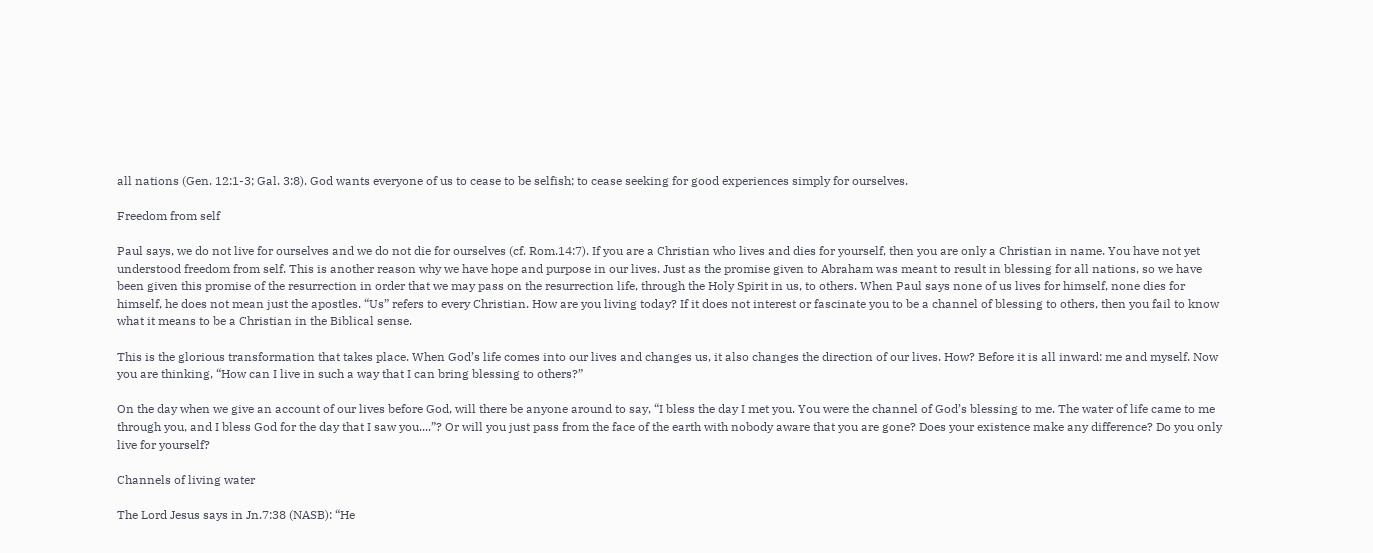all nations (Gen. 12:1-3; Gal. 3:8). God wants everyone of us to cease to be selfish; to cease seeking for good experiences simply for ourselves.

Freedom from self

Paul says, we do not live for ourselves and we do not die for ourselves (cf. Rom.14:7). If you are a Christian who lives and dies for yourself, then you are only a Christian in name. You have not yet understood freedom from self. This is another reason why we have hope and purpose in our lives. Just as the promise given to Abraham was meant to result in blessing for all nations, so we have been given this promise of the resurrection in order that we may pass on the resurrection life, through the Holy Spirit in us, to others. When Paul says none of us lives for himself, none dies for himself, he does not mean just the apostles. “Us” refers to every Christian. How are you living today? If it does not interest or fascinate you to be a channel of blessing to others, then you fail to know what it means to be a Christian in the Biblical sense.

This is the glorious transformation that takes place. When God’s life comes into our lives and changes us, it also changes the direction of our lives. How? Before it is all inward: me and myself. Now you are thinking, “How can I live in such a way that I can bring blessing to others?”

On the day when we give an account of our lives before God, will there be anyone around to say, “I bless the day I met you. You were the channel of God’s blessing to me. The water of life came to me through you, and I bless God for the day that I saw you....”? Or will you just pass from the face of the earth with nobody aware that you are gone? Does your existence make any difference? Do you only live for yourself?

Channels of living water

The Lord Jesus says in Jn.7:38 (NASB): “He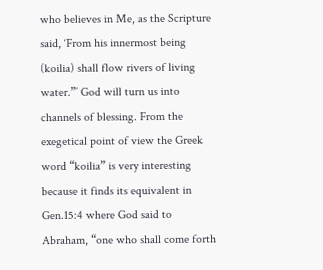who believes in Me, as the Scripture said, ‘From his innermost being (koilia) shall flow rivers of living water.”’ God will turn us into channels of blessing. From the exegetical point of view the Greek word “koilia” is very interesting because it finds its equivalent in Gen.15:4 where God said to Abraham, “one who shall come forth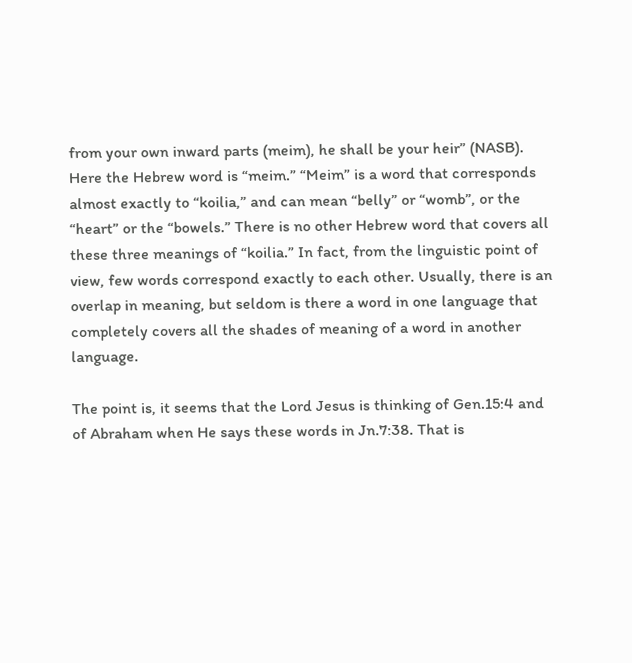from your own inward parts (meim), he shall be your heir” (NASB). Here the Hebrew word is “meim.” “Meim” is a word that corresponds almost exactly to “koilia,” and can mean “belly” or “womb”, or the “heart” or the “bowels.” There is no other Hebrew word that covers all these three meanings of “koilia.” In fact, from the linguistic point of view, few words correspond exactly to each other. Usually, there is an overlap in meaning, but seldom is there a word in one language that completely covers all the shades of meaning of a word in another language.

The point is, it seems that the Lord Jesus is thinking of Gen.15:4 and of Abraham when He says these words in Jn.7:38. That is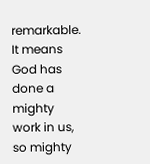remarkable. It means God has done a mighty work in us, so mighty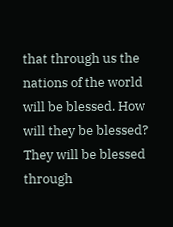that through us the nations of the world will be blessed. How will they be blessed? They will be blessed through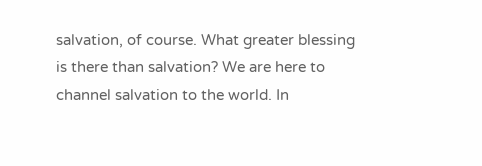salvation, of course. What greater blessing is there than salvation? We are here to channel salvation to the world. In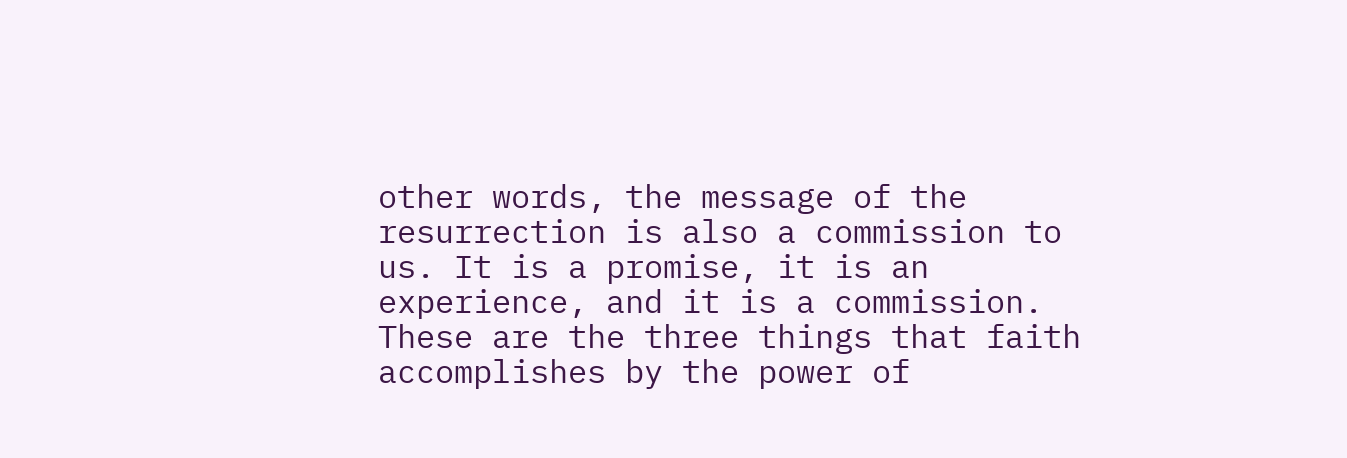other words, the message of the resurrection is also a commission to us. It is a promise, it is an experience, and it is a commission. These are the three things that faith accomplishes by the power of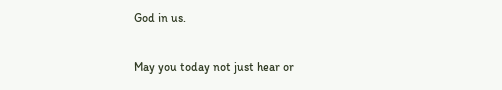God in us.

May you today not just hear or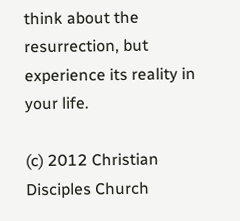think about the resurrection, but experience its reality in your life.

(c) 2012 Christian Disciples Church